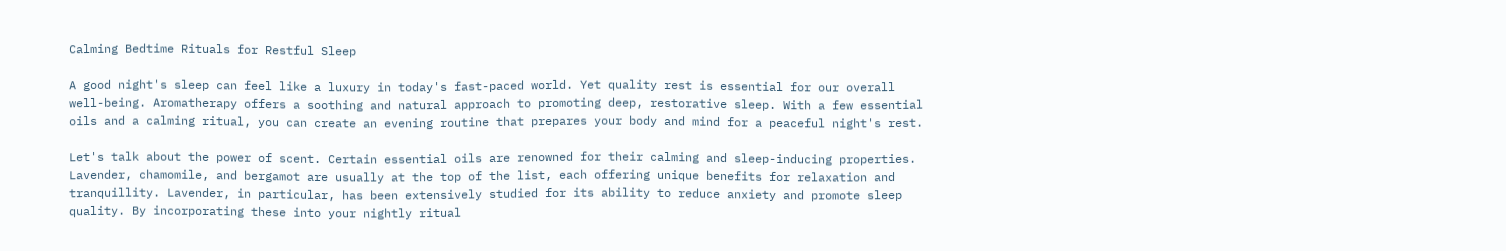Calming Bedtime Rituals for Restful Sleep

A good night's sleep can feel like a luxury in today's fast-paced world. Yet quality rest is essential for our overall well-being. Aromatherapy offers a soothing and natural approach to promoting deep, restorative sleep. With a few essential oils and a calming ritual, you can create an evening routine that prepares your body and mind for a peaceful night's rest.

Let's talk about the power of scent. Certain essential oils are renowned for their calming and sleep-inducing properties. Lavender, chamomile, and bergamot are usually at the top of the list, each offering unique benefits for relaxation and tranquillity. Lavender, in particular, has been extensively studied for its ability to reduce anxiety and promote sleep quality. By incorporating these into your nightly ritual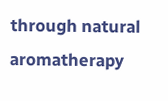through natural aromatherapy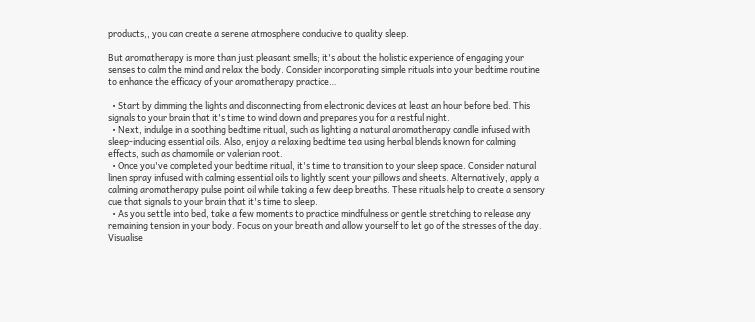products,, you can create a serene atmosphere conducive to quality sleep.

But aromatherapy is more than just pleasant smells; it's about the holistic experience of engaging your senses to calm the mind and relax the body. Consider incorporating simple rituals into your bedtime routine to enhance the efficacy of your aromatherapy practice…

  • Start by dimming the lights and disconnecting from electronic devices at least an hour before bed. This signals to your brain that it's time to wind down and prepares you for a restful night.
  • Next, indulge in a soothing bedtime ritual, such as lighting a natural aromatherapy candle infused with sleep-inducing essential oils. Also, enjoy a relaxing bedtime tea using herbal blends known for calming effects, such as chamomile or valerian root.
  • Once you've completed your bedtime ritual, it's time to transition to your sleep space. Consider natural linen spray infused with calming essential oils to lightly scent your pillows and sheets. Alternatively, apply a calming aromatherapy pulse point oil while taking a few deep breaths. These rituals help to create a sensory cue that signals to your brain that it's time to sleep.
  • As you settle into bed, take a few moments to practice mindfulness or gentle stretching to release any remaining tension in your body. Focus on your breath and allow yourself to let go of the stresses of the day. Visualise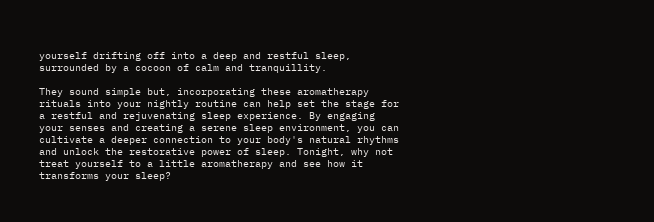yourself drifting off into a deep and restful sleep, surrounded by a cocoon of calm and tranquillity.

They sound simple but, incorporating these aromatherapy rituals into your nightly routine can help set the stage for a restful and rejuvenating sleep experience. By engaging your senses and creating a serene sleep environment, you can cultivate a deeper connection to your body's natural rhythms and unlock the restorative power of sleep. Tonight, why not treat yourself to a little aromatherapy and see how it transforms your sleep?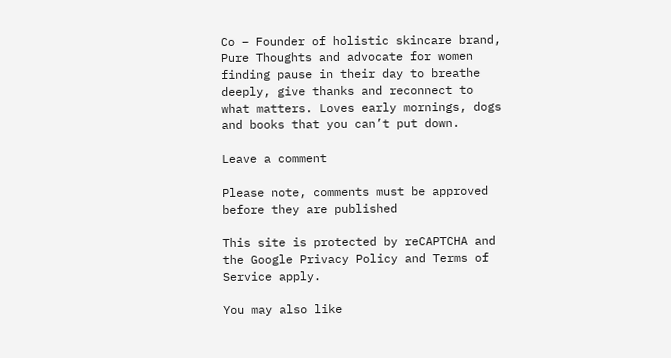Co – Founder of holistic skincare brand, Pure Thoughts and advocate for women finding pause in their day to breathe deeply, give thanks and reconnect to what matters. Loves early mornings, dogs and books that you can’t put down.

Leave a comment

Please note, comments must be approved before they are published

This site is protected by reCAPTCHA and the Google Privacy Policy and Terms of Service apply.

You may also like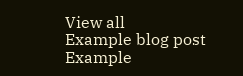View all
Example blog post
Example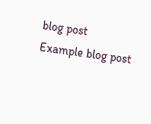blog post
Example blog post